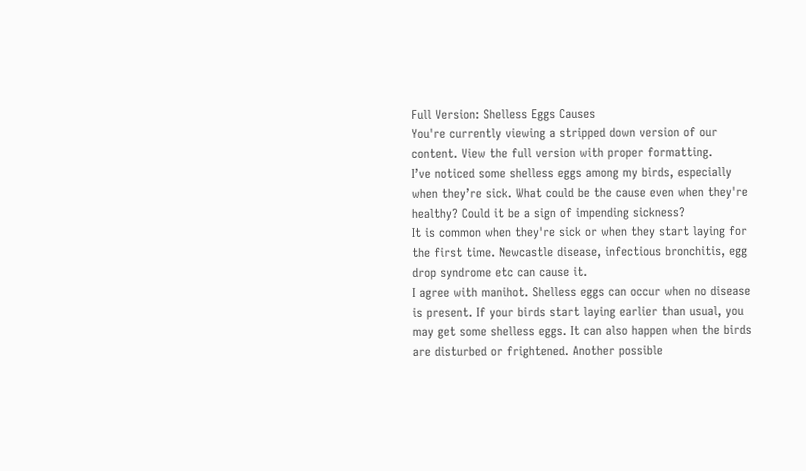Full Version: Shelless Eggs Causes
You're currently viewing a stripped down version of our content. View the full version with proper formatting.
I’ve noticed some shelless eggs among my birds, especially when they’re sick. What could be the cause even when they're healthy? Could it be a sign of impending sickness?
It is common when they're sick or when they start laying for the first time. Newcastle disease, infectious bronchitis, egg drop syndrome etc can cause it.
I agree with manihot. Shelless eggs can occur when no disease is present. If your birds start laying earlier than usual, you may get some shelless eggs. It can also happen when the birds are disturbed or frightened. Another possible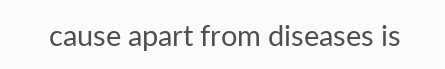cause apart from diseases is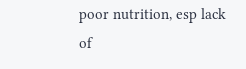poor nutrition, esp lack of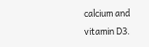calcium and vitamin D3.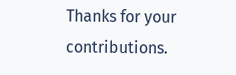Thanks for your contributions.